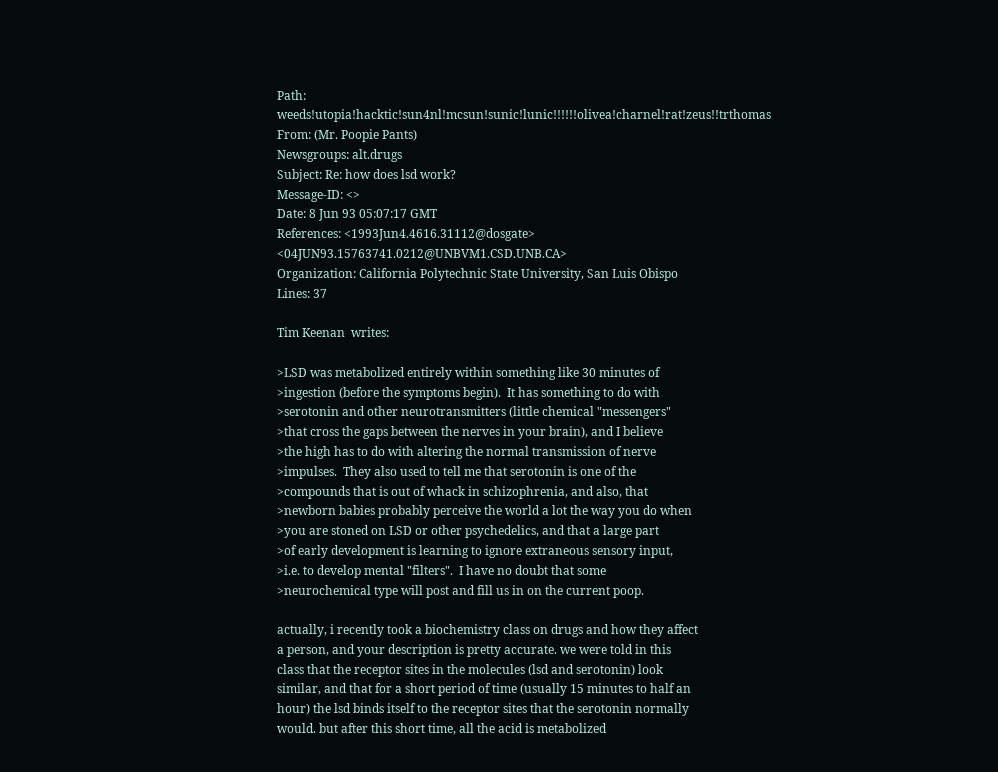Path: weeds!utopia!hacktic!sun4nl!mcsun!sunic!lunic!!!!!!olivea!charnel!rat!zeus!!trthomas
From: (Mr. Poopie Pants)
Newsgroups: alt.drugs
Subject: Re: how does lsd work?
Message-ID: <>
Date: 8 Jun 93 05:07:17 GMT
References: <1993Jun4.4616.31112@dosgate> <04JUN93.15763741.0212@UNBVM1.CSD.UNB.CA>
Organization: California Polytechnic State University, San Luis Obispo
Lines: 37

Tim Keenan  writes:

>LSD was metabolized entirely within something like 30 minutes of
>ingestion (before the symptoms begin).  It has something to do with
>serotonin and other neurotransmitters (little chemical "messengers"
>that cross the gaps between the nerves in your brain), and I believe
>the high has to do with altering the normal transmission of nerve
>impulses.  They also used to tell me that serotonin is one of the
>compounds that is out of whack in schizophrenia, and also, that
>newborn babies probably perceive the world a lot the way you do when
>you are stoned on LSD or other psychedelics, and that a large part
>of early development is learning to ignore extraneous sensory input,
>i.e. to develop mental "filters".  I have no doubt that some
>neurochemical type will post and fill us in on the current poop.

actually, i recently took a biochemistry class on drugs and how they affect
a person, and your description is pretty accurate. we were told in this
class that the receptor sites in the molecules (lsd and serotonin) look
similar, and that for a short period of time (usually 15 minutes to half an
hour) the lsd binds itself to the receptor sites that the serotonin normally
would. but after this short time, all the acid is metabolized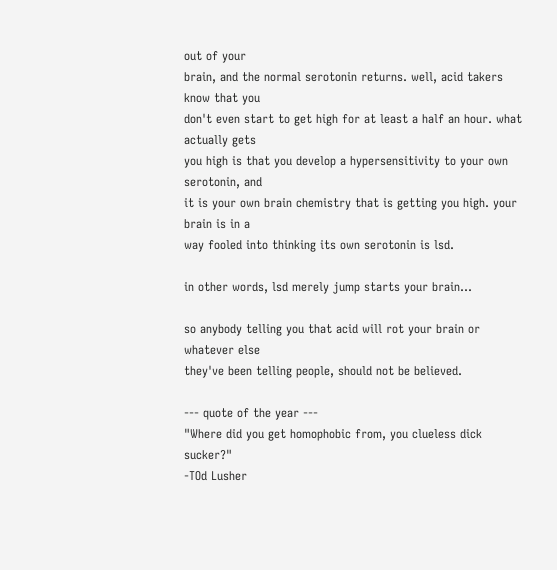out of your
brain, and the normal serotonin returns. well, acid takers know that you
don't even start to get high for at least a half an hour. what actually gets
you high is that you develop a hypersensitivity to your own serotonin, and
it is your own brain chemistry that is getting you high. your brain is in a
way fooled into thinking its own serotonin is lsd.

in other words, lsd merely jump starts your brain...

so anybody telling you that acid will rot your brain or whatever else
they've been telling people, should not be believed.

--- quote of the year ---
"Where did you get homophobic from, you clueless dick sucker?"
-TOd Lusher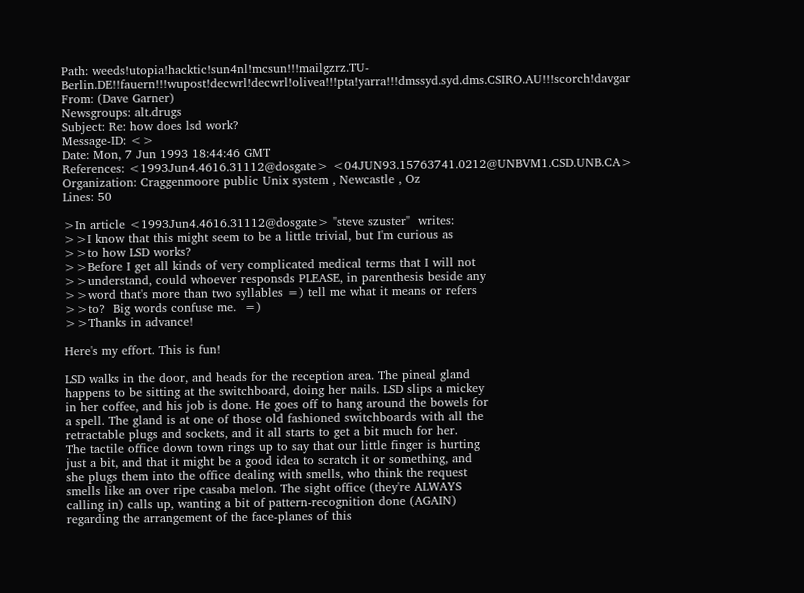Path: weeds!utopia!hacktic!sun4nl!mcsun!!!mailgzrz.TU-Berlin.DE!!fauern!!!wupost!decwrl!decwrl!olivea!!!pta!yarra!!!dmssyd.syd.dms.CSIRO.AU!!!scorch!davgar
From: (Dave Garner)
Newsgroups: alt.drugs
Subject: Re: how does lsd work?
Message-ID: <>
Date: Mon, 7 Jun 1993 18:44:46 GMT
References: <1993Jun4.4616.31112@dosgate> <04JUN93.15763741.0212@UNBVM1.CSD.UNB.CA>
Organization: Craggenmoore public Unix system , Newcastle , Oz
Lines: 50

>In article <1993Jun4.4616.31112@dosgate> "steve szuster"  writes:
>>I know that this might seem to be a little trivial, but I'm curious as
>>to how LSD works?
>>Before I get all kinds of very complicated medical terms that I will not
>>understand, could whoever responsds PLEASE, in parenthesis beside any
>>word that's more than two syllables =) tell me what it means or refers
>>to?  Big words confuse me.  =)
>>Thanks in advance!

Here's my effort. This is fun!

LSD walks in the door, and heads for the reception area. The pineal gland
happens to be sitting at the switchboard, doing her nails. LSD slips a mickey
in her coffee, and his job is done. He goes off to hang around the bowels for
a spell. The gland is at one of those old fashioned switchboards with all the
retractable plugs and sockets, and it all starts to get a bit much for her.
The tactile office down town rings up to say that our little finger is hurting
just a bit, and that it might be a good idea to scratch it or something, and
she plugs them into the office dealing with smells, who think the request
smells like an over ripe casaba melon. The sight office (they're ALWAYS
calling in) calls up, wanting a bit of pattern-recognition done (AGAIN)
regarding the arrangement of the face-planes of this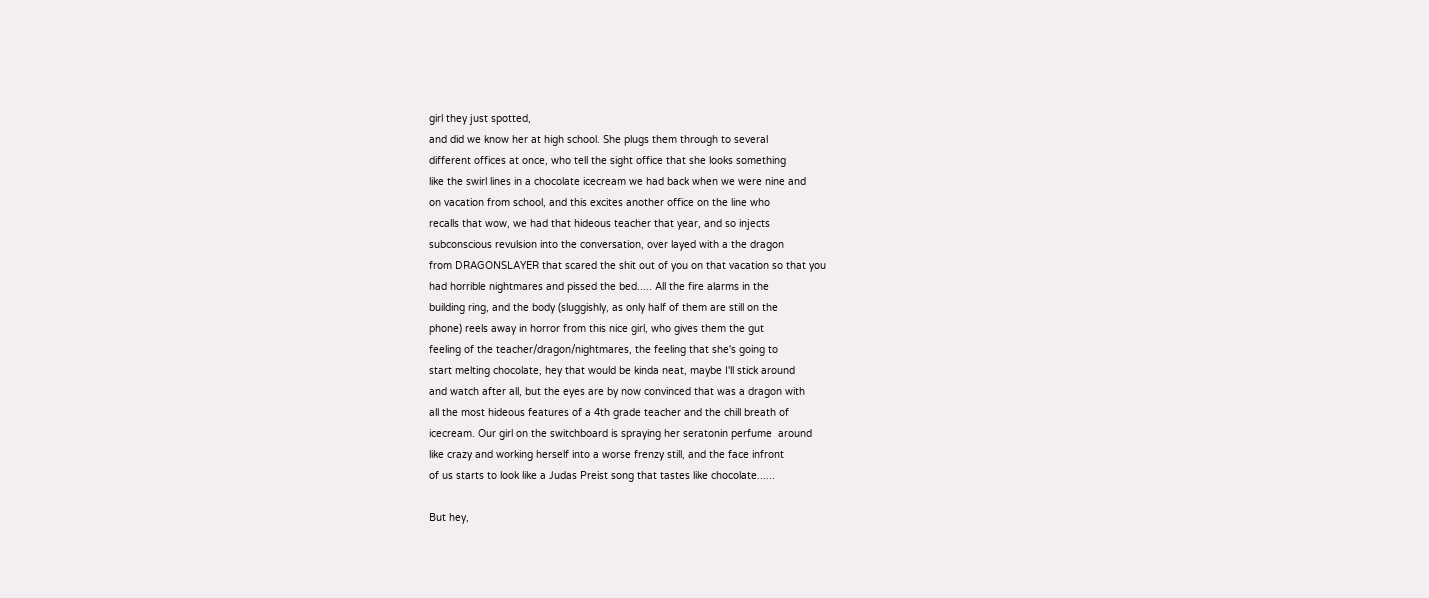girl they just spotted,
and did we know her at high school. She plugs them through to several
different offices at once, who tell the sight office that she looks something
like the swirl lines in a chocolate icecream we had back when we were nine and
on vacation from school, and this excites another office on the line who
recalls that wow, we had that hideous teacher that year, and so injects
subconscious revulsion into the conversation, over layed with a the dragon
from DRAGONSLAYER that scared the shit out of you on that vacation so that you
had horrible nightmares and pissed the bed..... All the fire alarms in the
building ring, and the body (sluggishly, as only half of them are still on the
phone) reels away in horror from this nice girl, who gives them the gut
feeling of the teacher/dragon/nightmares, the feeling that she's going to
start melting chocolate, hey that would be kinda neat, maybe I'll stick around
and watch after all, but the eyes are by now convinced that was a dragon with
all the most hideous features of a 4th grade teacher and the chill breath of
icecream. Our girl on the switchboard is spraying her seratonin perfume  around
like crazy and working herself into a worse frenzy still, and the face infront
of us starts to look like a Judas Preist song that tastes like chocolate......

But hey,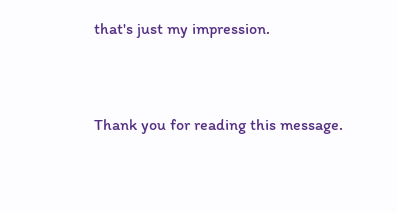that's just my impression.


Thank you for reading this message.